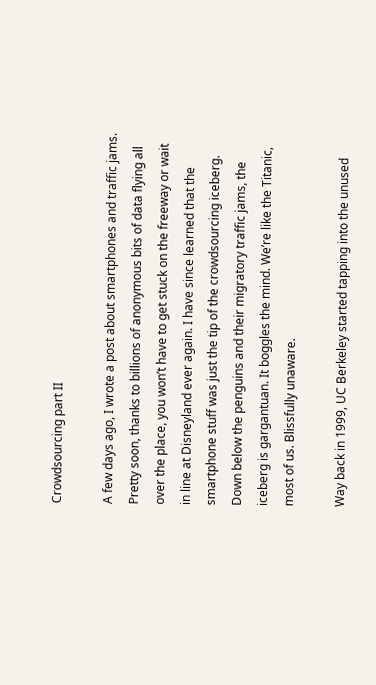Crowdsourcing part II

A few days ago, I wrote a post about smartphones and traffic jams.  Pretty soon, thanks to billions of anonymous bits of data flying all over the place, you won’t have to get stuck on the freeway or wait in line at Disneyland ever again. I have since learned that the smartphone stuff was just the tip of the crowdsourcing iceberg. Down below the penguins and their migratory traffic jams, the iceberg is gargantuan. It boggles the mind. We’re like the Titanic, most of us. Blissfully unaware.

Way back in 1999, UC Berkeley started tapping into the unused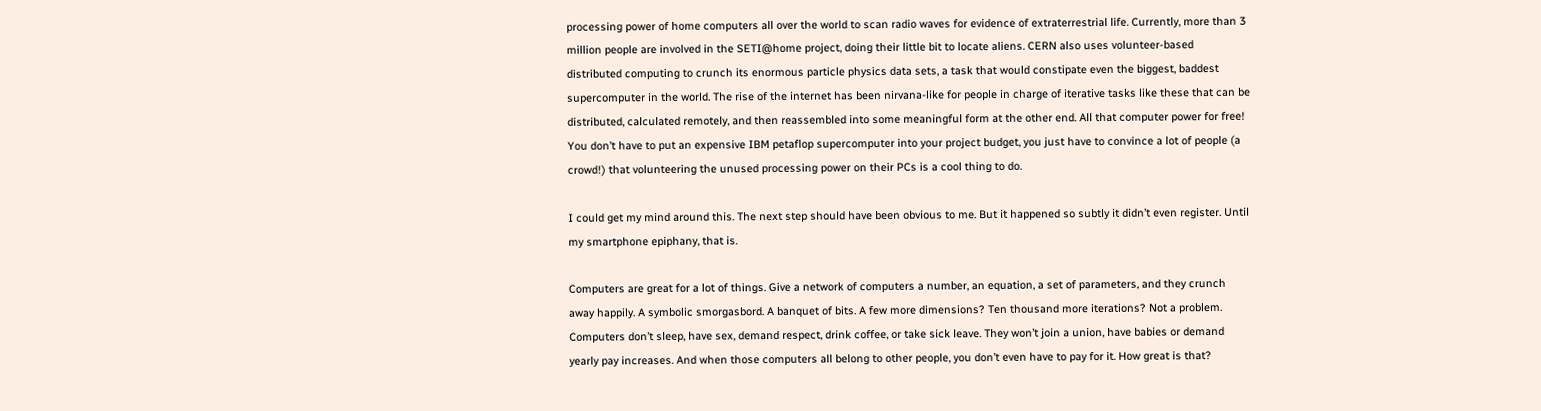processing power of home computers all over the world to scan radio waves for evidence of extraterrestrial life. Currently, more than 3 million people are involved in the SETI@home project, doing their little bit to locate aliens. CERN also uses volunteer-based distributed computing to crunch its enormous particle physics data sets, a task that would constipate even the biggest, baddest supercomputer in the world. The rise of the internet has been nirvana-like for people in charge of iterative tasks like these that can be distributed, calculated remotely, and then reassembled into some meaningful form at the other end. All that computer power for free! You don’t have to put an expensive IBM petaflop supercomputer into your project budget, you just have to convince a lot of people (a crowd!) that volunteering the unused processing power on their PCs is a cool thing to do.

I could get my mind around this. The next step should have been obvious to me. But it happened so subtly it didn’t even register. Until my smartphone epiphany, that is.

Computers are great for a lot of things. Give a network of computers a number, an equation, a set of parameters, and they crunch away happily. A symbolic smorgasbord. A banquet of bits. A few more dimensions? Ten thousand more iterations? Not a problem. Computers don’t sleep, have sex, demand respect, drink coffee, or take sick leave. They won’t join a union, have babies or demand yearly pay increases. And when those computers all belong to other people, you don’t even have to pay for it. How great is that?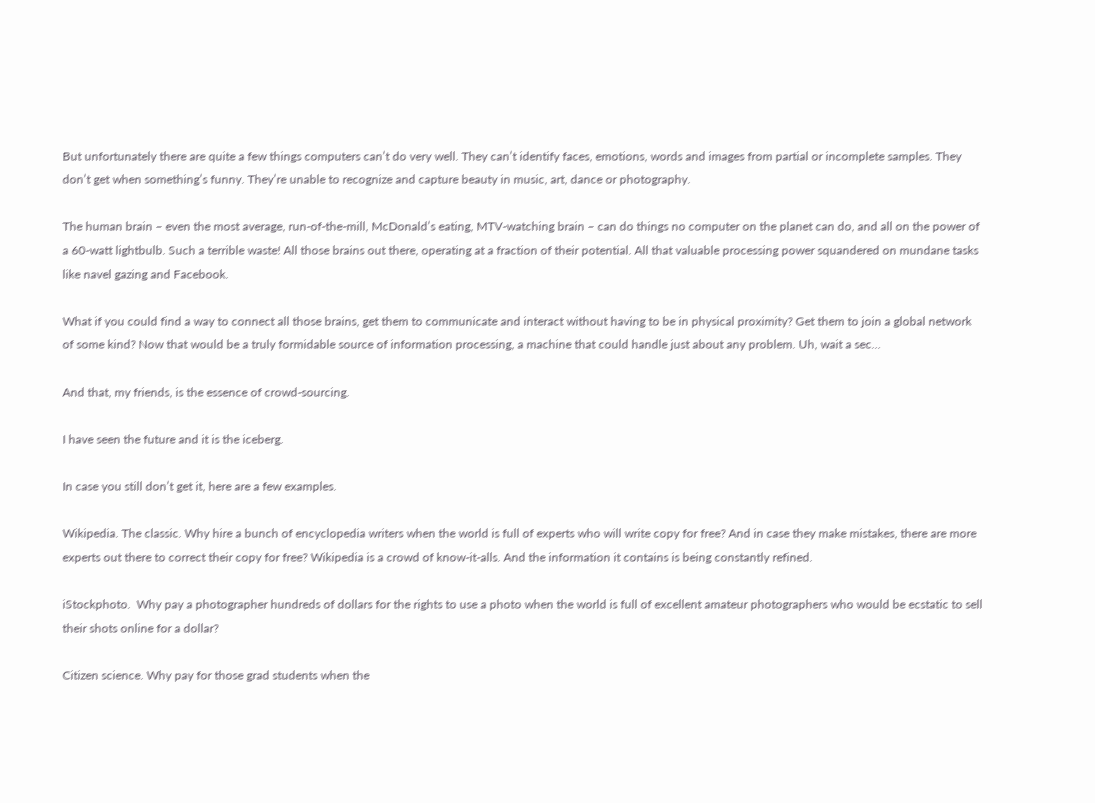But unfortunately there are quite a few things computers can’t do very well. They can’t identify faces, emotions, words and images from partial or incomplete samples. They don’t get when something’s funny. They’re unable to recognize and capture beauty in music, art, dance or photography.

The human brain – even the most average, run-of-the-mill, McDonald’s eating, MTV-watching brain – can do things no computer on the planet can do, and all on the power of a 60-watt lightbulb. Such a terrible waste! All those brains out there, operating at a fraction of their potential. All that valuable processing power squandered on mundane tasks like navel gazing and Facebook.

What if you could find a way to connect all those brains, get them to communicate and interact without having to be in physical proximity? Get them to join a global network of some kind? Now that would be a truly formidable source of information processing, a machine that could handle just about any problem. Uh, wait a sec…

And that, my friends, is the essence of crowd-sourcing.

I have seen the future and it is the iceberg.

In case you still don’t get it, here are a few examples.

Wikipedia. The classic. Why hire a bunch of encyclopedia writers when the world is full of experts who will write copy for free? And in case they make mistakes, there are more experts out there to correct their copy for free? Wikipedia is a crowd of know-it-alls. And the information it contains is being constantly refined.

iStockphoto.  Why pay a photographer hundreds of dollars for the rights to use a photo when the world is full of excellent amateur photographers who would be ecstatic to sell their shots online for a dollar?

Citizen science. Why pay for those grad students when the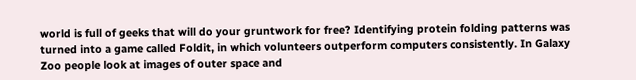world is full of geeks that will do your gruntwork for free? Identifying protein folding patterns was turned into a game called Foldit, in which volunteers outperform computers consistently. In Galaxy Zoo people look at images of outer space and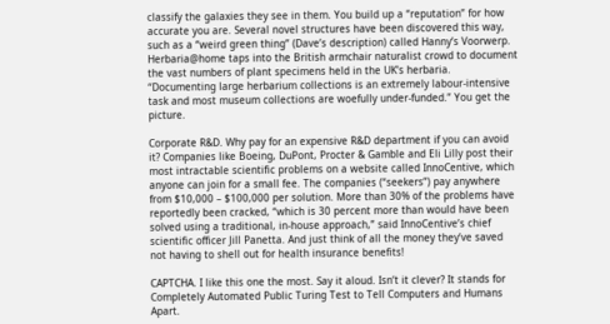classify the galaxies they see in them. You build up a “reputation” for how accurate you are. Several novel structures have been discovered this way, such as a “weird green thing” (Dave’s description) called Hanny’s Voorwerp. Herbaria@home taps into the British armchair naturalist crowd to document the vast numbers of plant specimens held in the UK’s herbaria. “Documenting large herbarium collections is an extremely labour-intensive task and most museum collections are woefully under-funded.” You get the picture.

Corporate R&D. Why pay for an expensive R&D department if you can avoid it? Companies like Boeing, DuPont, Procter & Gamble and Eli Lilly post their most intractable scientific problems on a website called InnoCentive, which anyone can join for a small fee. The companies (“seekers”) pay anywhere from $10,000 – $100,000 per solution. More than 30% of the problems have reportedly been cracked, “which is 30 percent more than would have been solved using a traditional, in-house approach,” said InnoCentive’s chief scientific officer Jill Panetta. And just think of all the money they’ve saved not having to shell out for health insurance benefits!

CAPTCHA. I like this one the most. Say it aloud. Isn’t it clever? It stands for Completely Automated Public Turing Test to Tell Computers and Humans Apart.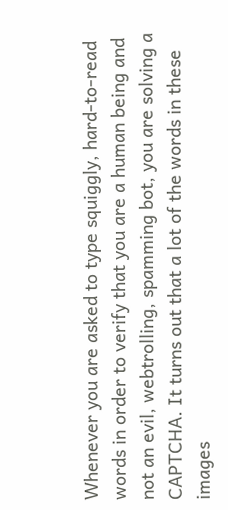Whenever you are asked to type squiggly, hard-to-read words in order to verify that you are a human being and not an evil, webtrolling, spamming bot, you are solving a CAPTCHA. It turns out that a lot of the words in these images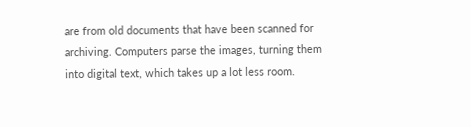are from old documents that have been scanned for archiving. Computers parse the images, turning them into digital text, which takes up a lot less room.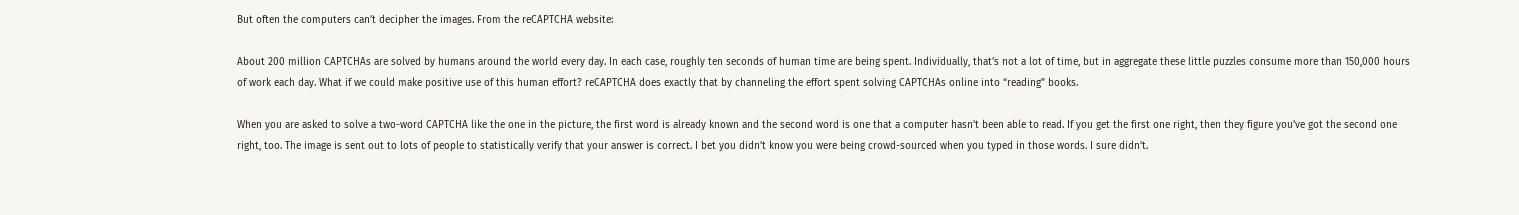But often the computers can’t decipher the images. From the reCAPTCHA website:

About 200 million CAPTCHAs are solved by humans around the world every day. In each case, roughly ten seconds of human time are being spent. Individually, that’s not a lot of time, but in aggregate these little puzzles consume more than 150,000 hours of work each day. What if we could make positive use of this human effort? reCAPTCHA does exactly that by channeling the effort spent solving CAPTCHAs online into “reading” books.

When you are asked to solve a two-word CAPTCHA like the one in the picture, the first word is already known and the second word is one that a computer hasn’t been able to read. If you get the first one right, then they figure you’ve got the second one right, too. The image is sent out to lots of people to statistically verify that your answer is correct. I bet you didn’t know you were being crowd-sourced when you typed in those words. I sure didn’t.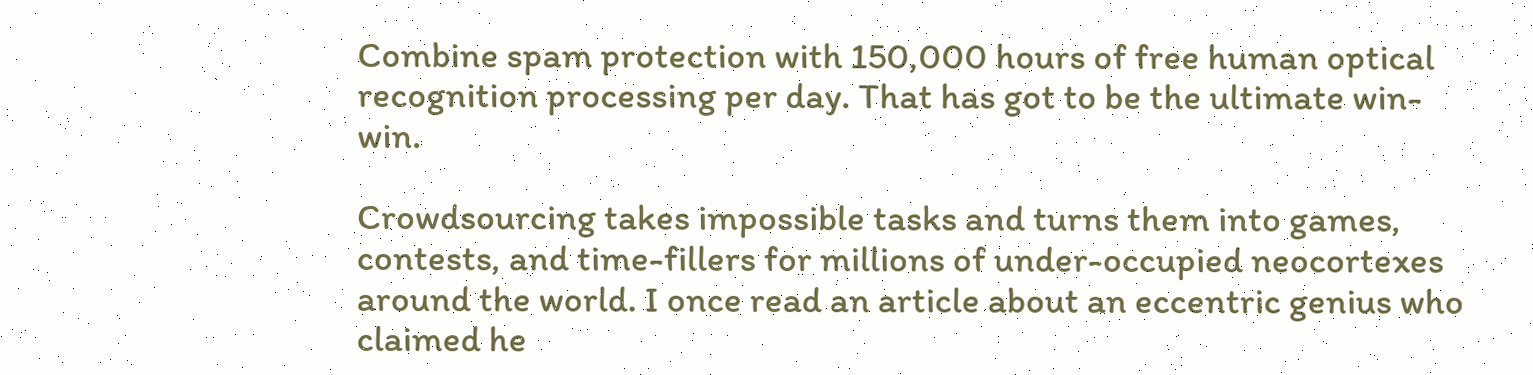Combine spam protection with 150,000 hours of free human optical recognition processing per day. That has got to be the ultimate win-win.

Crowdsourcing takes impossible tasks and turns them into games, contests, and time-fillers for millions of under-occupied neocortexes around the world. I once read an article about an eccentric genius who claimed he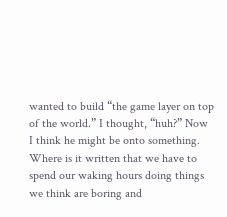wanted to build “the game layer on top of the world.” I thought, “huh?” Now I think he might be onto something. Where is it written that we have to spend our waking hours doing things we think are boring and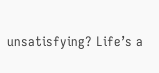unsatisfying? Life’s a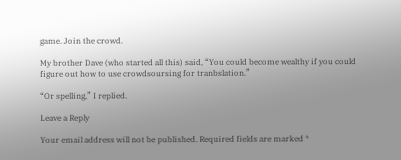game. Join the crowd.

My brother Dave (who started all this) said, “You could become wealthy if you could figure out how to use crowdsoursing for tranbslation.”

“Or spelling,” I replied.

Leave a Reply

Your email address will not be published. Required fields are marked *